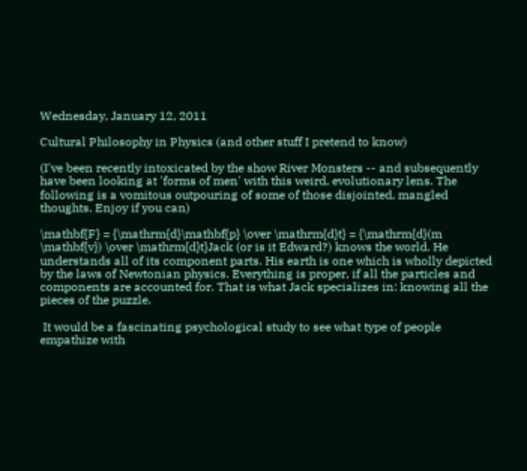Wednesday, January 12, 2011

Cultural Philosophy in Physics (and other stuff I pretend to know)

(I've been recently intoxicated by the show River Monsters -- and subsequently have been looking at 'forms of men' with this weird, evolutionary lens. The following is a vomitous outpouring of some of those disjointed, mangled thoughts. Enjoy if you can)

\mathbf{F} = {\mathrm{d}\mathbf{p} \over \mathrm{d}t} = {\mathrm{d}(m \mathbf{v}) \over \mathrm{d}t}Jack (or is it Edward?) knows the world. He understands all of its component parts. His earth is one which is wholly depicted by the laws of Newtonian physics. Everything is proper, if all the particles and components are accounted for. That is what Jack specializes in: knowing all the pieces of the puzzle.

 It would be a fascinating psychological study to see what type of people empathize with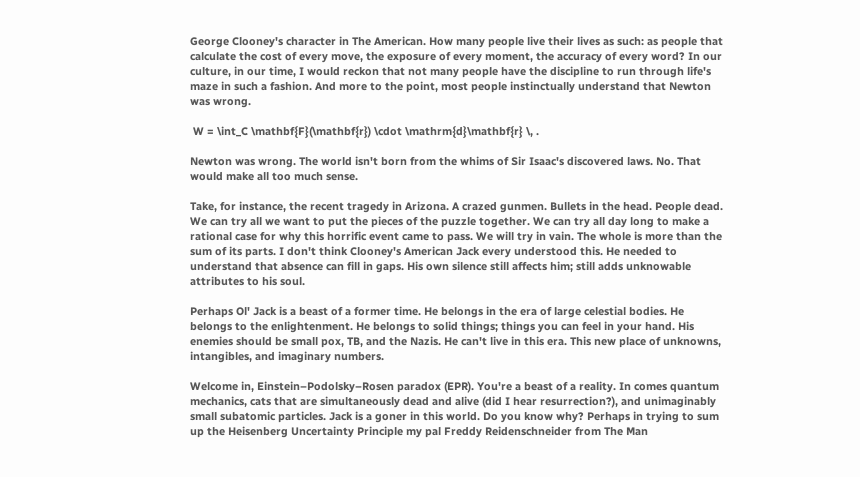George Clooney's character in The American. How many people live their lives as such: as people that calculate the cost of every move, the exposure of every moment, the accuracy of every word? In our culture, in our time, I would reckon that not many people have the discipline to run through life's maze in such a fashion. And more to the point, most people instinctually understand that Newton was wrong.

 W = \int_C \mathbf{F}(\mathbf{r}) \cdot \mathrm{d}\mathbf{r} \, .

Newton was wrong. The world isn't born from the whims of Sir Isaac's discovered laws. No. That would make all too much sense.

Take, for instance, the recent tragedy in Arizona. A crazed gunmen. Bullets in the head. People dead. We can try all we want to put the pieces of the puzzle together. We can try all day long to make a rational case for why this horrific event came to pass. We will try in vain. The whole is more than the sum of its parts. I don't think Clooney's American Jack every understood this. He needed to understand that absence can fill in gaps. His own silence still affects him; still adds unknowable attributes to his soul.

Perhaps Ol' Jack is a beast of a former time. He belongs in the era of large celestial bodies. He belongs to the enlightenment. He belongs to solid things; things you can feel in your hand. His enemies should be small pox, TB, and the Nazis. He can't live in this era. This new place of unknowns, intangibles, and imaginary numbers.

Welcome in, Einstein–Podolsky–Rosen paradox (EPR). You're a beast of a reality. In comes quantum mechanics, cats that are simultaneously dead and alive (did I hear resurrection?), and unimaginably small subatomic particles. Jack is a goner in this world. Do you know why? Perhaps in trying to sum up the Heisenberg Uncertainty Principle my pal Freddy Reidenschneider from The Man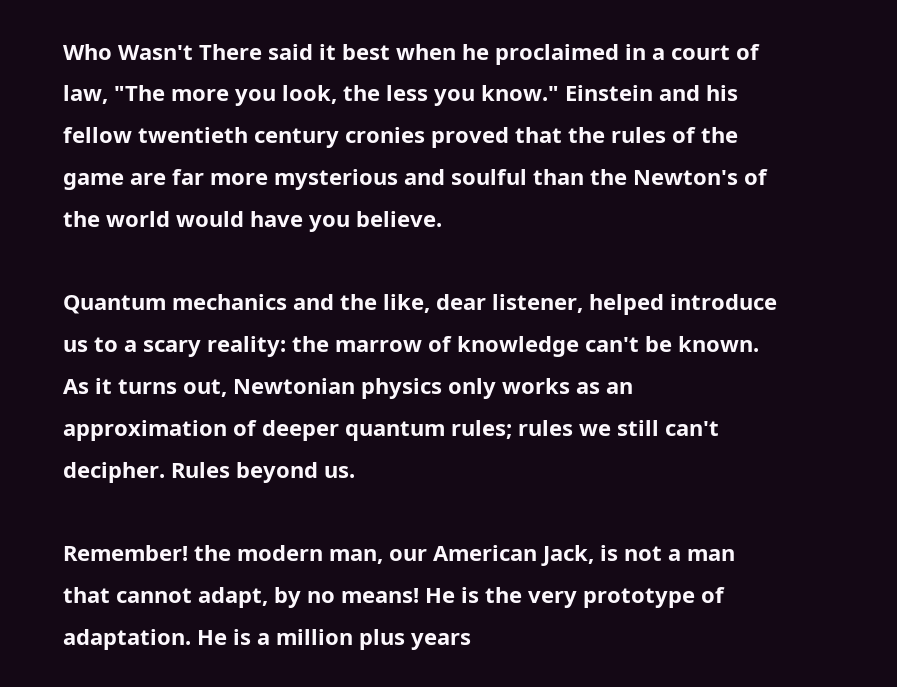Who Wasn't There said it best when he proclaimed in a court of law, "The more you look, the less you know." Einstein and his fellow twentieth century cronies proved that the rules of the game are far more mysterious and soulful than the Newton's of the world would have you believe.

Quantum mechanics and the like, dear listener, helped introduce us to a scary reality: the marrow of knowledge can't be known. As it turns out, Newtonian physics only works as an approximation of deeper quantum rules; rules we still can't decipher. Rules beyond us.

Remember! the modern man, our American Jack, is not a man that cannot adapt, by no means! He is the very prototype of adaptation. He is a million plus years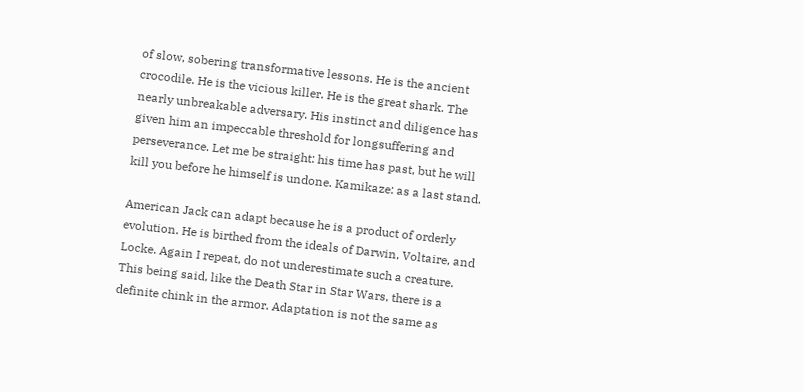of slow, sobering transformative lessons. He is the ancient crocodile. He is the vicious killer. He is the great shark. The nearly unbreakable adversary. His instinct and diligence has given him an impeccable threshold for longsuffering and perseverance. Let me be straight: his time has past, but he will kill you before he himself is undone. Kamikaze: as a last stand.

American Jack can adapt because he is a product of orderly evolution. He is birthed from the ideals of Darwin, Voltaire, and Locke. Again I repeat, do not underestimate such a creature. This being said, like the Death Star in Star Wars, there is a definite chink in the armor. Adaptation is not the same as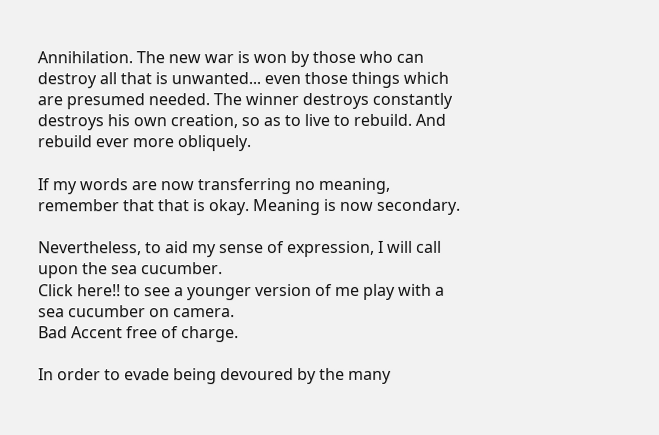Annihilation. The new war is won by those who can destroy all that is unwanted... even those things which are presumed needed. The winner destroys constantly destroys his own creation, so as to live to rebuild. And rebuild ever more obliquely.

If my words are now transferring no meaning, remember that that is okay. Meaning is now secondary.

Nevertheless, to aid my sense of expression, I will call upon the sea cucumber.
Click here!! to see a younger version of me play with a sea cucumber on camera.
Bad Accent free of charge.

In order to evade being devoured by the many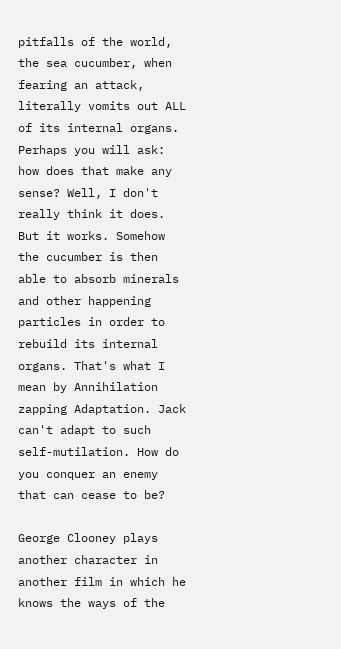pitfalls of the world, the sea cucumber, when fearing an attack, literally vomits out ALL of its internal organs. Perhaps you will ask: how does that make any sense? Well, I don't really think it does. But it works. Somehow the cucumber is then able to absorb minerals and other happening particles in order to rebuild its internal organs. That's what I mean by Annihilation zapping Adaptation. Jack can't adapt to such self-mutilation. How do you conquer an enemy that can cease to be?

George Clooney plays another character in another film in which he knows the ways of the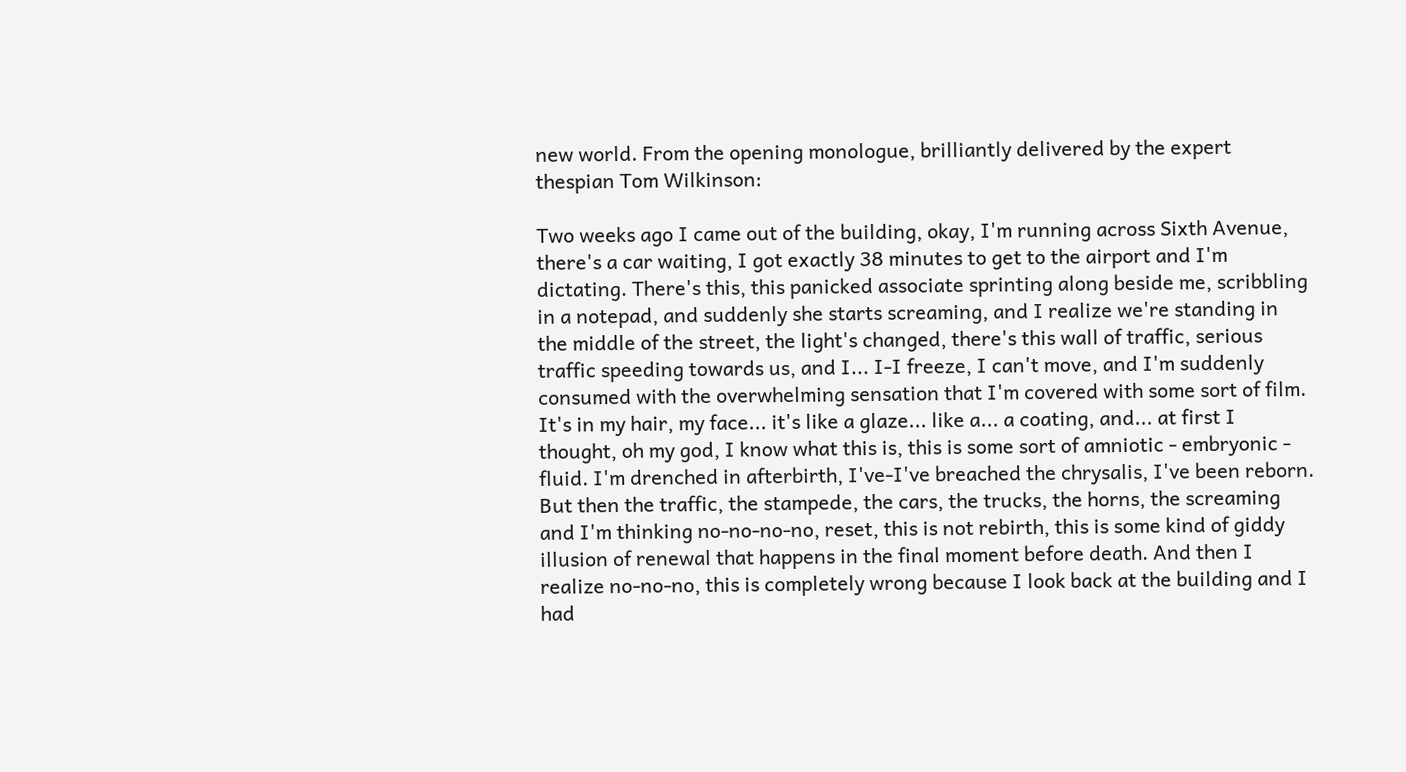new world. From the opening monologue, brilliantly delivered by the expert thespian Tom Wilkinson:

Two weeks ago I came out of the building, okay, I'm running across Sixth Avenue, there's a car waiting, I got exactly 38 minutes to get to the airport and I'm dictating. There's this, this panicked associate sprinting along beside me, scribbling in a notepad, and suddenly she starts screaming, and I realize we're standing in the middle of the street, the light's changed, there's this wall of traffic, serious traffic speeding towards us, and I... I-I freeze, I can't move, and I'm suddenly consumed with the overwhelming sensation that I'm covered with some sort of film. It's in my hair, my face... it's like a glaze... like a... a coating, and... at first I thought, oh my god, I know what this is, this is some sort of amniotic - embryonic - fluid. I'm drenched in afterbirth, I've-I've breached the chrysalis, I've been reborn. But then the traffic, the stampede, the cars, the trucks, the horns, the screaming and I'm thinking no-no-no-no, reset, this is not rebirth, this is some kind of giddy illusion of renewal that happens in the final moment before death. And then I realize no-no-no, this is completely wrong because I look back at the building and I had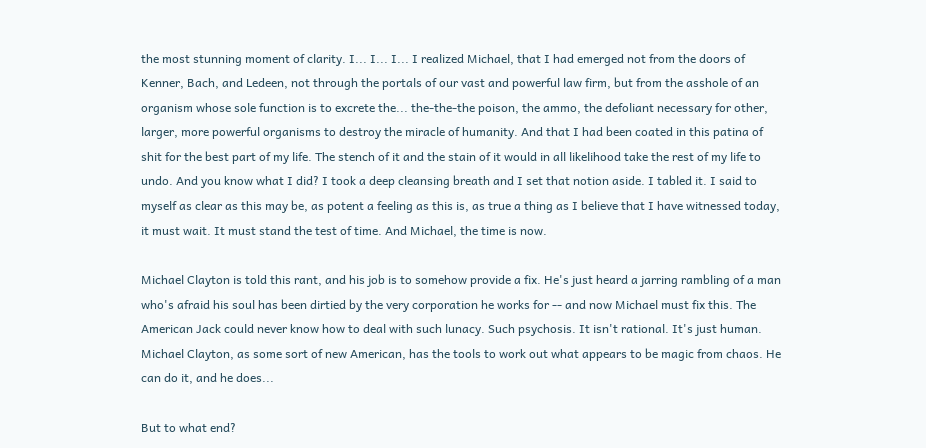the most stunning moment of clarity. I... I... I... I realized Michael, that I had emerged not from the doors of Kenner, Bach, and Ledeen, not through the portals of our vast and powerful law firm, but from the asshole of an organism whose sole function is to excrete the... the-the-the poison, the ammo, the defoliant necessary for other, larger, more powerful organisms to destroy the miracle of humanity. And that I had been coated in this patina of shit for the best part of my life. The stench of it and the stain of it would in all likelihood take the rest of my life to undo. And you know what I did? I took a deep cleansing breath and I set that notion aside. I tabled it. I said to myself as clear as this may be, as potent a feeling as this is, as true a thing as I believe that I have witnessed today, it must wait. It must stand the test of time. And Michael, the time is now.

Michael Clayton is told this rant, and his job is to somehow provide a fix. He's just heard a jarring rambling of a man who's afraid his soul has been dirtied by the very corporation he works for -- and now Michael must fix this. The American Jack could never know how to deal with such lunacy. Such psychosis. It isn't rational. It's just human. Michael Clayton, as some sort of new American, has the tools to work out what appears to be magic from chaos. He can do it, and he does...

But to what end?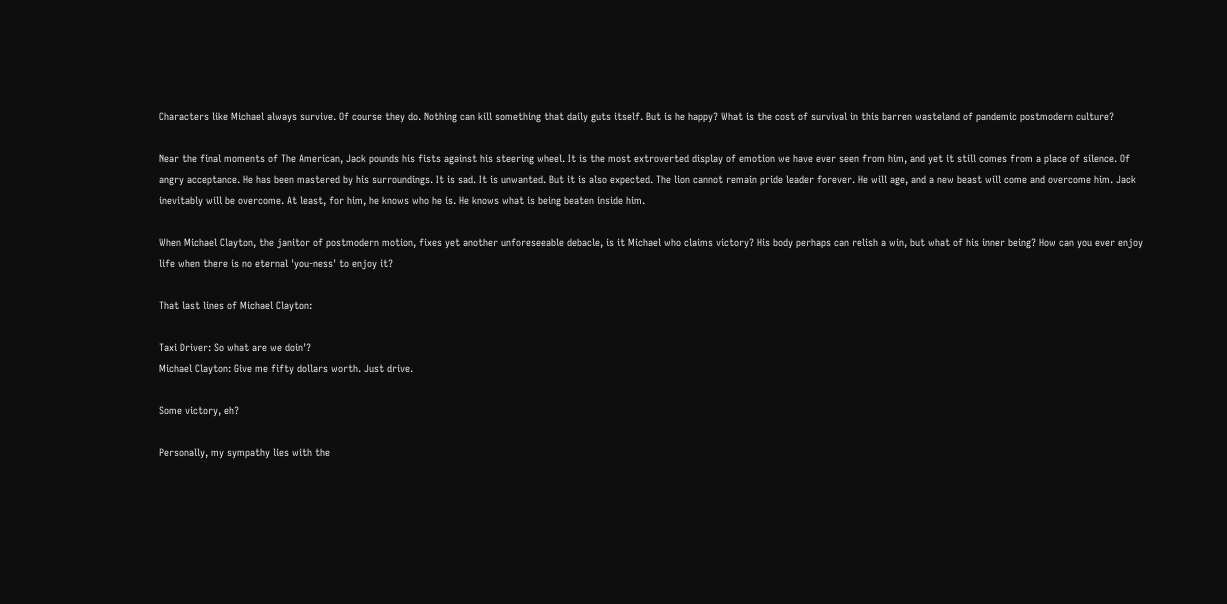Characters like Michael always survive. Of course they do. Nothing can kill something that daily guts itself. But is he happy? What is the cost of survival in this barren wasteland of pandemic postmodern culture?

Near the final moments of The American, Jack pounds his fists against his steering wheel. It is the most extroverted display of emotion we have ever seen from him, and yet it still comes from a place of silence. Of angry acceptance. He has been mastered by his surroundings. It is sad. It is unwanted. But it is also expected. The lion cannot remain pride leader forever. He will age, and a new beast will come and overcome him. Jack inevitably will be overcome. At least, for him, he knows who he is. He knows what is being beaten inside him.

When Michael Clayton, the janitor of postmodern motion, fixes yet another unforeseeable debacle, is it Michael who claims victory? His body perhaps can relish a win, but what of his inner being? How can you ever enjoy life when there is no eternal 'you-ness' to enjoy it?

That last lines of Michael Clayton:

Taxi Driver: So what are we doin'?
Michael Clayton: Give me fifty dollars worth. Just drive.

Some victory, eh?

Personally, my sympathy lies with the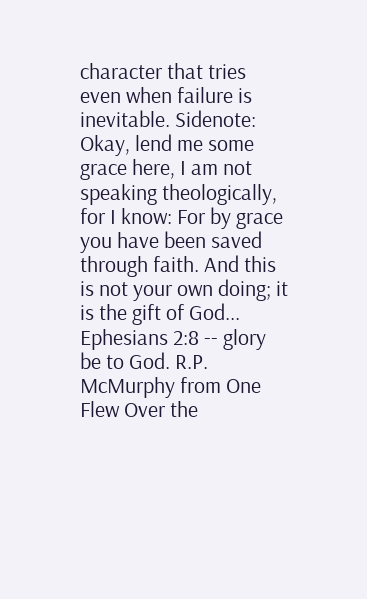character that tries even when failure is inevitable. Sidenote: Okay, lend me some grace here, I am not speaking theologically, for I know: For by grace you have been saved through faith. And this is not your own doing; it is the gift of God... Ephesians 2:8 -- glory be to God. R.P. McMurphy from One Flew Over the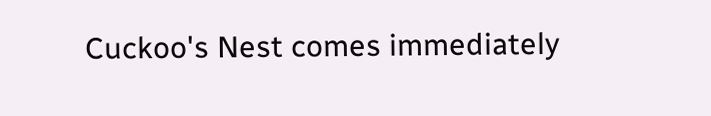Cuckoo's Nest comes immediately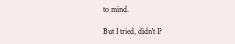to mind.

But I tried, didn't I?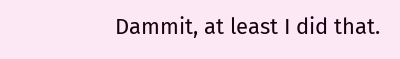Dammit, at least I did that.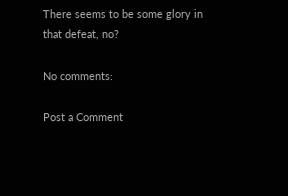There seems to be some glory in that defeat, no?

No comments:

Post a Comment